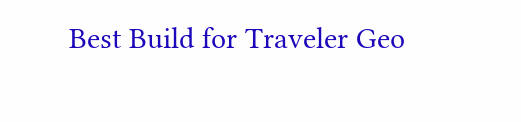Best Build for Traveler Geo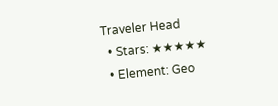Traveler Head
  • Stars: ★★★★★
  • Element: Geo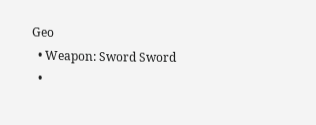Geo
  • Weapon: Sword Sword
  •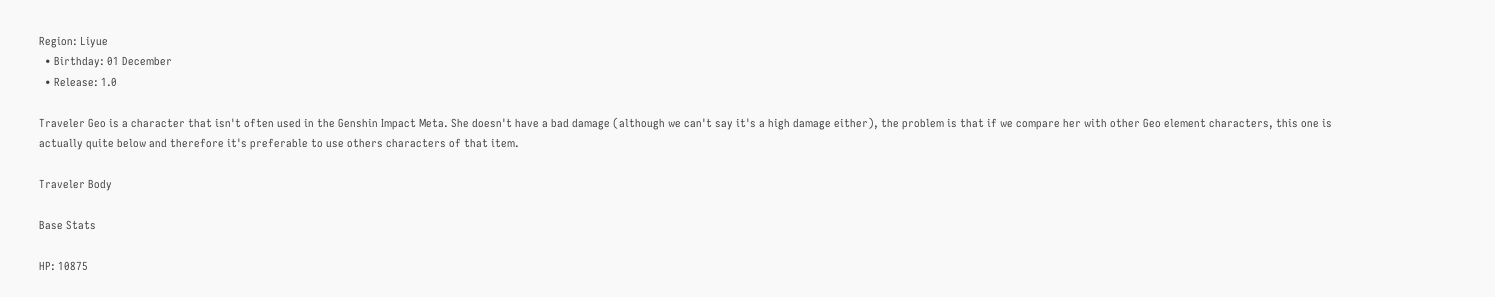Region: Liyue
  • Birthday: 01 December
  • Release: 1.0

Traveler Geo is a character that isn't often used in the Genshin Impact Meta. She doesn't have a bad damage (although we can't say it's a high damage either), the problem is that if we compare her with other Geo element characters, this one is actually quite below and therefore it's preferable to use others characters of that item.

Traveler Body

Base Stats

HP: 10875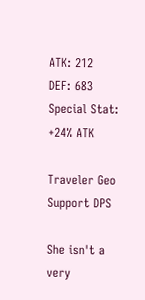ATK: 212
DEF: 683
Special Stat: +24% ATK

Traveler Geo Support DPS

She isn't a very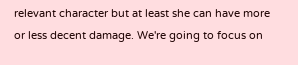relevant character but at least she can have more or less decent damage. We're going to focus on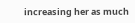increasing her as much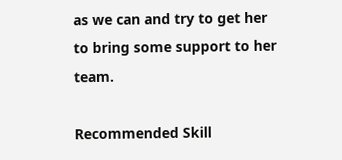as we can and try to get her to bring some support to her team.

Recommended Skill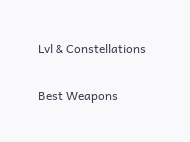Lvl & Constellations

Best Weapons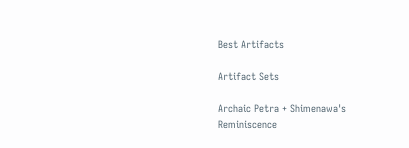Best Artifacts

Artifact Sets

Archaic Petra + Shimenawa's Reminiscence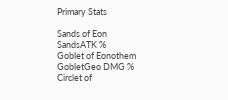Primary Stats

Sands of Eon
SandsATK %
Goblet of Eonothem
GobletGeo DMG %
Circlet of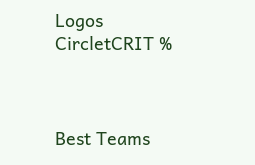Logos
CircletCRIT %



Best Teams